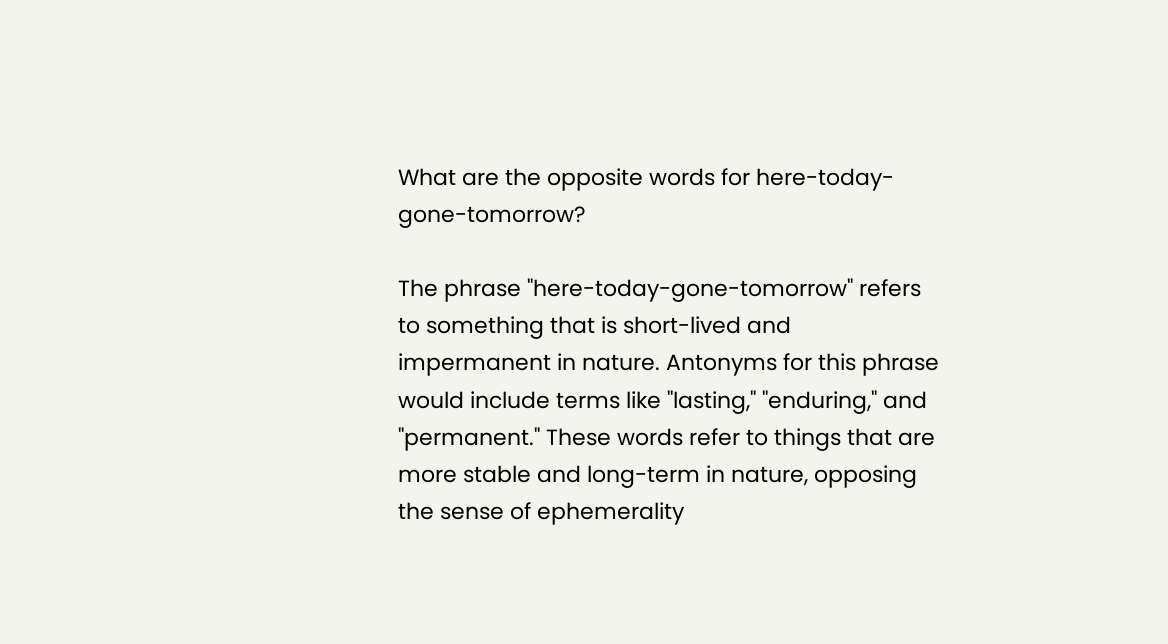What are the opposite words for here-today-gone-tomorrow?

The phrase "here-today-gone-tomorrow" refers to something that is short-lived and impermanent in nature. Antonyms for this phrase would include terms like "lasting," "enduring," and "permanent." These words refer to things that are more stable and long-term in nature, opposing the sense of ephemerality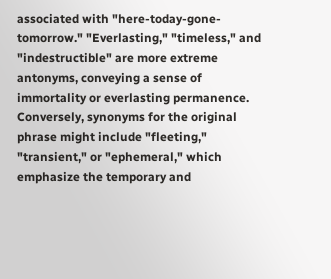associated with "here-today-gone-tomorrow." "Everlasting," "timeless," and "indestructible" are more extreme antonyms, conveying a sense of immortality or everlasting permanence. Conversely, synonyms for the original phrase might include "fleeting," "transient," or "ephemeral," which emphasize the temporary and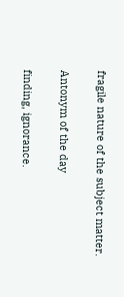fragile nature of the subject matter.

Antonym of the day

finding, ignorance.